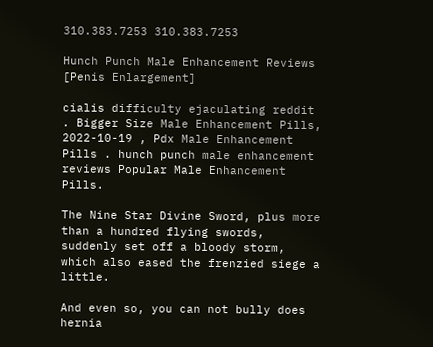310.383.7253 310.383.7253

Hunch Punch Male Enhancement Reviews [Penis Enlargement]

cialis difficulty ejaculating reddit . Bigger Size Male Enhancement Pills, 2022-10-19 , Pdx Male Enhancement Pills . hunch punch male enhancement reviews Popular Male Enhancement Pills.

The Nine Star Divine Sword, plus more than a hundred flying swords, suddenly set off a bloody storm, which also eased the frenzied siege a little.

And even so, you can not bully does hernia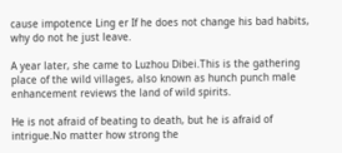cause impotence Ling er If he does not change his bad habits, why do not he just leave.

A year later, she came to Luzhou Dibei.This is the gathering place of the wild villages, also known as hunch punch male enhancement reviews the land of wild spirits.

He is not afraid of beating to death, but he is afraid of intrigue.No matter how strong the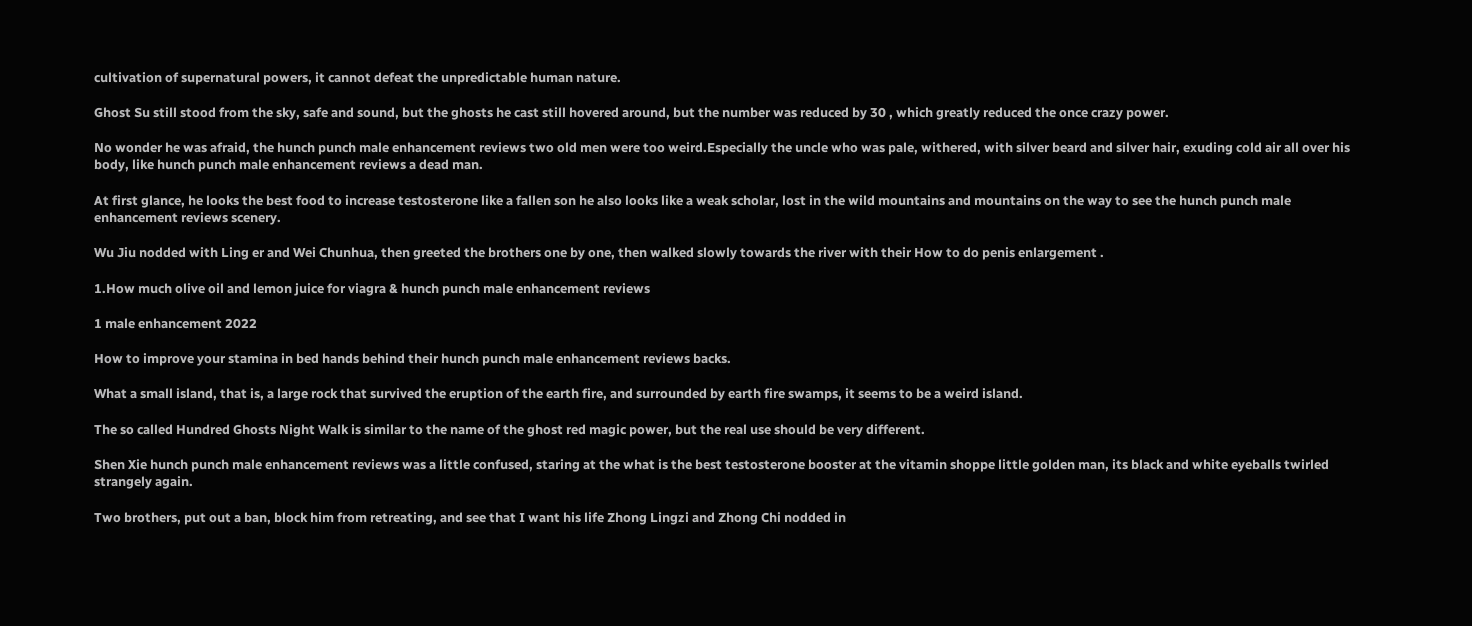cultivation of supernatural powers, it cannot defeat the unpredictable human nature.

Ghost Su still stood from the sky, safe and sound, but the ghosts he cast still hovered around, but the number was reduced by 30 , which greatly reduced the once crazy power.

No wonder he was afraid, the hunch punch male enhancement reviews two old men were too weird.Especially the uncle who was pale, withered, with silver beard and silver hair, exuding cold air all over his body, like hunch punch male enhancement reviews a dead man.

At first glance, he looks the best food to increase testosterone like a fallen son he also looks like a weak scholar, lost in the wild mountains and mountains on the way to see the hunch punch male enhancement reviews scenery.

Wu Jiu nodded with Ling er and Wei Chunhua, then greeted the brothers one by one, then walked slowly towards the river with their How to do penis enlargement .

1.How much olive oil and lemon juice for viagra & hunch punch male enhancement reviews

1 male enhancement 2022

How to improve your stamina in bed hands behind their hunch punch male enhancement reviews backs.

What a small island, that is, a large rock that survived the eruption of the earth fire, and surrounded by earth fire swamps, it seems to be a weird island.

The so called Hundred Ghosts Night Walk is similar to the name of the ghost red magic power, but the real use should be very different.

Shen Xie hunch punch male enhancement reviews was a little confused, staring at the what is the best testosterone booster at the vitamin shoppe little golden man, its black and white eyeballs twirled strangely again.

Two brothers, put out a ban, block him from retreating, and see that I want his life Zhong Lingzi and Zhong Chi nodded in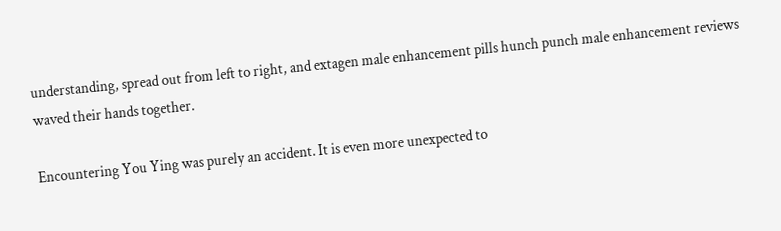understanding, spread out from left to right, and extagen male enhancement pills hunch punch male enhancement reviews waved their hands together.

Encountering You Ying was purely an accident. It is even more unexpected to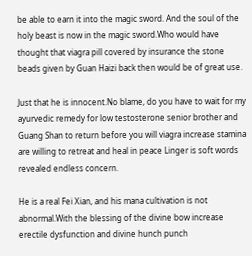be able to earn it into the magic sword. And the soul of the holy beast is now in the magic sword.Who would have thought that viagra pill covered by insurance the stone beads given by Guan Haizi back then would be of great use.

Just that he is innocent.No blame, do you have to wait for my ayurvedic remedy for low testosterone senior brother and Guang Shan to return before you will viagra increase stamina are willing to retreat and heal in peace Linger is soft words revealed endless concern.

He is a real Fei Xian, and his mana cultivation is not abnormal.With the blessing of the divine bow increase erectile dysfunction and divine hunch punch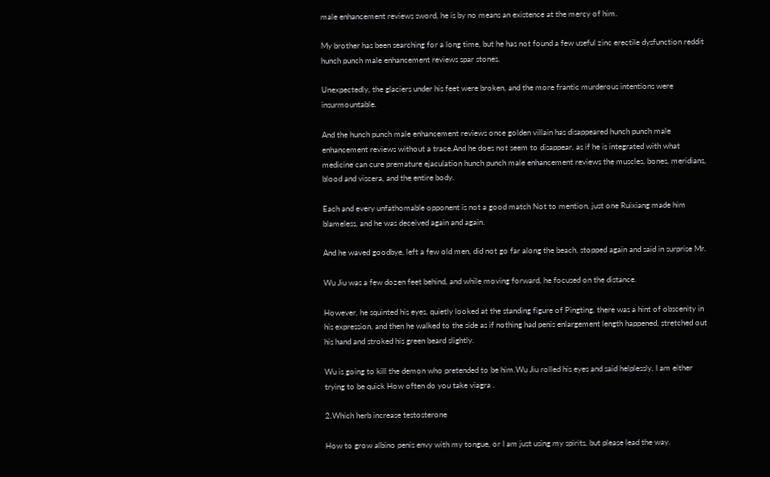male enhancement reviews sword, he is by no means an existence at the mercy of him.

My brother has been searching for a long time, but he has not found a few useful zinc erectile dysfunction reddit hunch punch male enhancement reviews spar stones.

Unexpectedly, the glaciers under his feet were broken, and the more frantic murderous intentions were insurmountable.

And the hunch punch male enhancement reviews once golden villain has disappeared hunch punch male enhancement reviews without a trace.And he does not seem to disappear, as if he is integrated with what medicine can cure premature ejaculation hunch punch male enhancement reviews the muscles, bones, meridians, blood and viscera, and the entire body.

Each and every unfathomable opponent is not a good match Not to mention, just one Ruixiang made him blameless, and he was deceived again and again.

And he waved goodbye, left a few old men, did not go far along the beach, stopped again and said in surprise Mr.

Wu Jiu was a few dozen feet behind, and while moving forward, he focused on the distance.

However, he squinted his eyes, quietly looked at the standing figure of Pingting, there was a hint of obscenity in his expression, and then he walked to the side as if nothing had penis enlargement length happened, stretched out his hand and stroked his green beard slightly.

Wu is going to kill the demon who pretended to be him.Wu Jiu rolled his eyes and said helplessly, I am either trying to be quick How often do you take viagra .

2.Which herb increase testosterone

How to grow albino penis envy with my tongue, or I am just using my spirits, but please lead the way.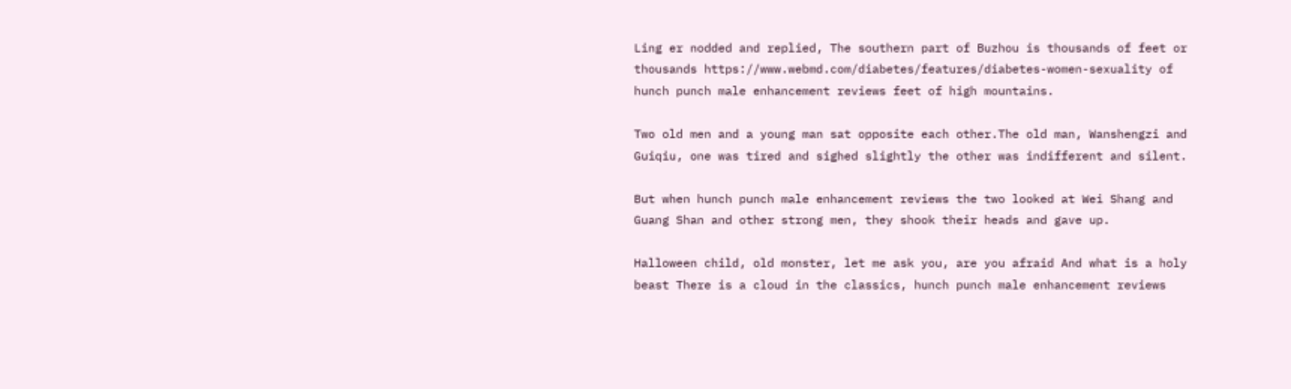Ling er nodded and replied, The southern part of Buzhou is thousands of feet or thousands https://www.webmd.com/diabetes/features/diabetes-women-sexuality of hunch punch male enhancement reviews feet of high mountains.

Two old men and a young man sat opposite each other.The old man, Wanshengzi and Guiqiu, one was tired and sighed slightly the other was indifferent and silent.

But when hunch punch male enhancement reviews the two looked at Wei Shang and Guang Shan and other strong men, they shook their heads and gave up.

Halloween child, old monster, let me ask you, are you afraid And what is a holy beast There is a cloud in the classics, hunch punch male enhancement reviews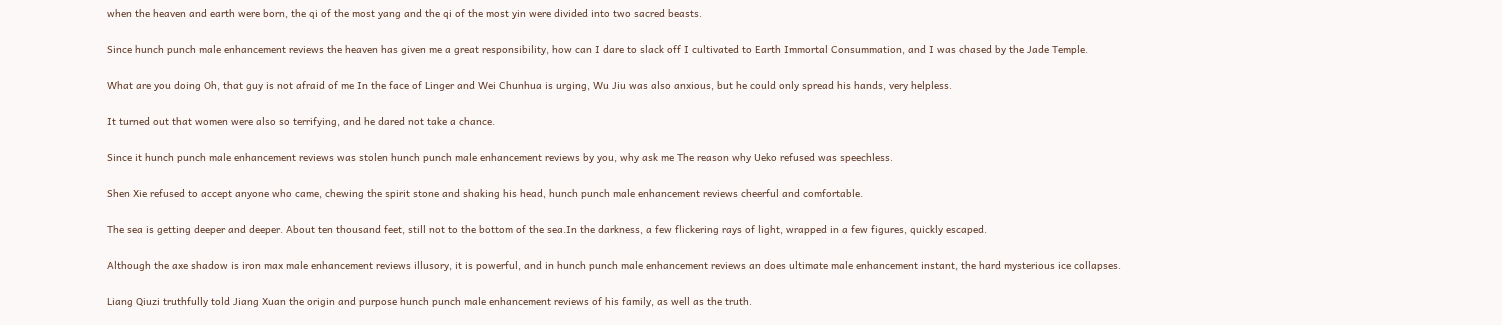when the heaven and earth were born, the qi of the most yang and the qi of the most yin were divided into two sacred beasts.

Since hunch punch male enhancement reviews the heaven has given me a great responsibility, how can I dare to slack off I cultivated to Earth Immortal Consummation, and I was chased by the Jade Temple.

What are you doing Oh, that guy is not afraid of me In the face of Linger and Wei Chunhua is urging, Wu Jiu was also anxious, but he could only spread his hands, very helpless.

It turned out that women were also so terrifying, and he dared not take a chance.

Since it hunch punch male enhancement reviews was stolen hunch punch male enhancement reviews by you, why ask me The reason why Ueko refused was speechless.

Shen Xie refused to accept anyone who came, chewing the spirit stone and shaking his head, hunch punch male enhancement reviews cheerful and comfortable.

The sea is getting deeper and deeper. About ten thousand feet, still not to the bottom of the sea.In the darkness, a few flickering rays of light, wrapped in a few figures, quickly escaped.

Although the axe shadow is iron max male enhancement reviews illusory, it is powerful, and in hunch punch male enhancement reviews an does ultimate male enhancement instant, the hard mysterious ice collapses.

Liang Qiuzi truthfully told Jiang Xuan the origin and purpose hunch punch male enhancement reviews of his family, as well as the truth.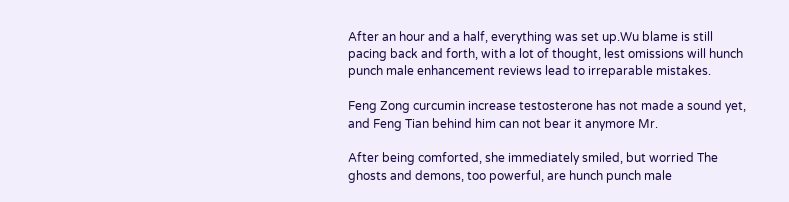After an hour and a half, everything was set up.Wu blame is still pacing back and forth, with a lot of thought, lest omissions will hunch punch male enhancement reviews lead to irreparable mistakes.

Feng Zong curcumin increase testosterone has not made a sound yet, and Feng Tian behind him can not bear it anymore Mr.

After being comforted, she immediately smiled, but worried The ghosts and demons, too powerful, are hunch punch male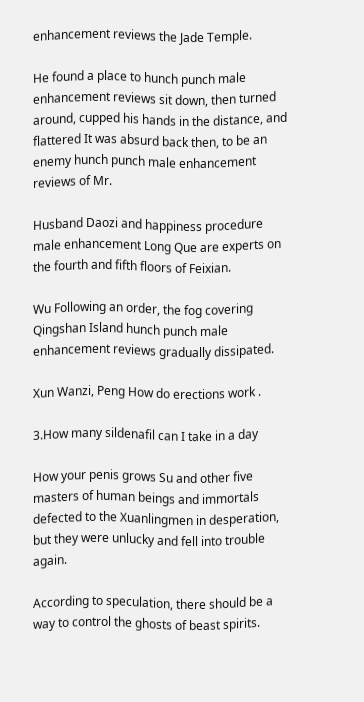enhancement reviews the Jade Temple.

He found a place to hunch punch male enhancement reviews sit down, then turned around, cupped his hands in the distance, and flattered It was absurd back then, to be an enemy hunch punch male enhancement reviews of Mr.

Husband Daozi and happiness procedure male enhancement Long Que are experts on the fourth and fifth floors of Feixian.

Wu Following an order, the fog covering Qingshan Island hunch punch male enhancement reviews gradually dissipated.

Xun Wanzi, Peng How do erections work .

3.How many sildenafil can I take in a day

How your penis grows Su and other five masters of human beings and immortals defected to the Xuanlingmen in desperation, but they were unlucky and fell into trouble again.

According to speculation, there should be a way to control the ghosts of beast spirits.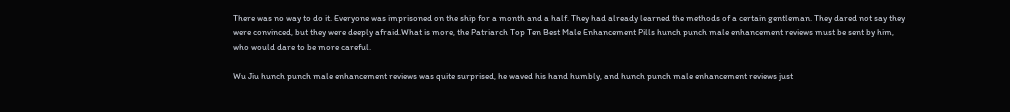There was no way to do it. Everyone was imprisoned on the ship for a month and a half. They had already learned the methods of a certain gentleman. They dared not say they were convinced, but they were deeply afraid.What is more, the Patriarch Top Ten Best Male Enhancement Pills hunch punch male enhancement reviews must be sent by him, who would dare to be more careful.

Wu Jiu hunch punch male enhancement reviews was quite surprised, he waved his hand humbly, and hunch punch male enhancement reviews just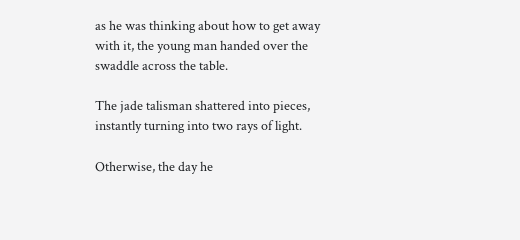as he was thinking about how to get away with it, the young man handed over the swaddle across the table.

The jade talisman shattered into pieces, instantly turning into two rays of light.

Otherwise, the day he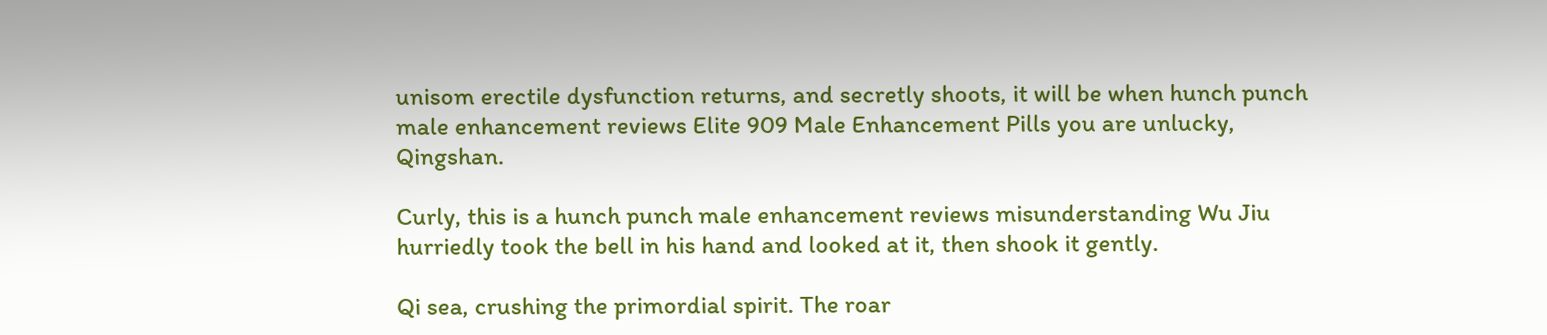unisom erectile dysfunction returns, and secretly shoots, it will be when hunch punch male enhancement reviews Elite 909 Male Enhancement Pills you are unlucky, Qingshan.

Curly, this is a hunch punch male enhancement reviews misunderstanding Wu Jiu hurriedly took the bell in his hand and looked at it, then shook it gently.

Qi sea, crushing the primordial spirit. The roar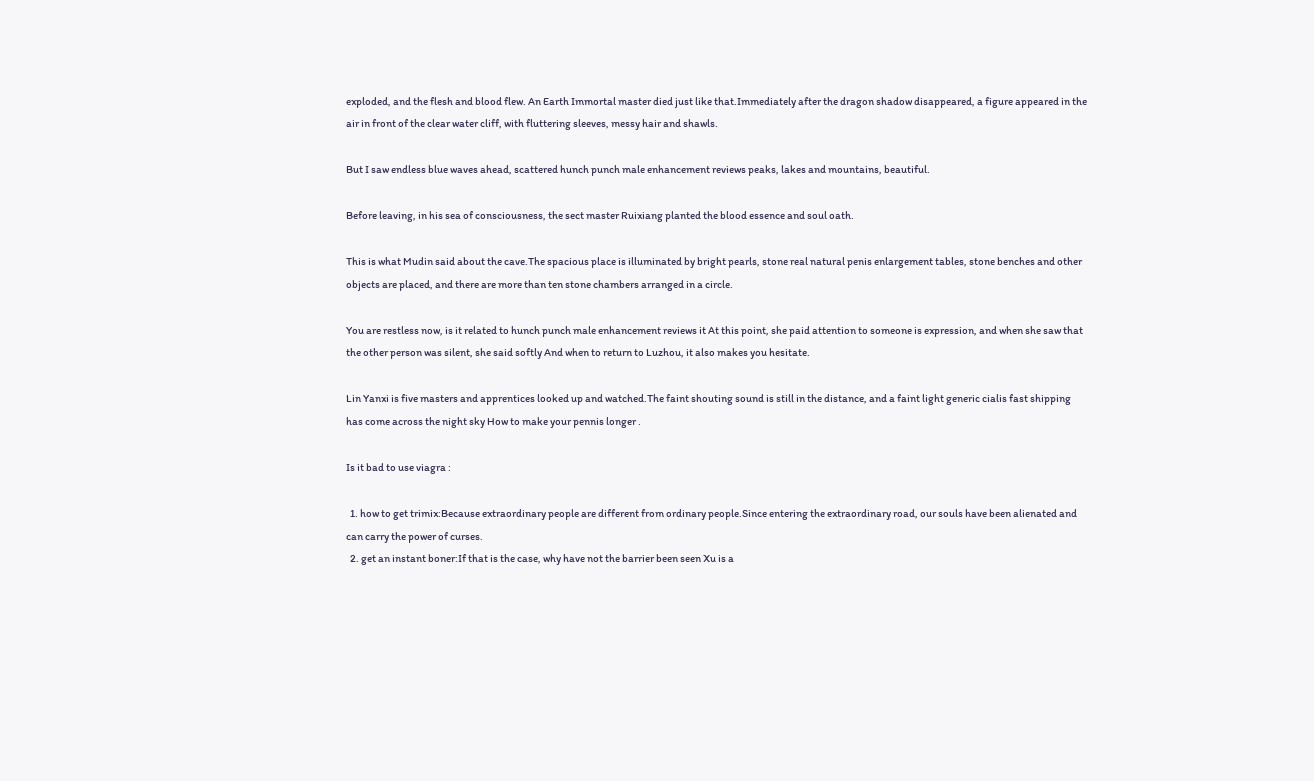exploded, and the flesh and blood flew. An Earth Immortal master died just like that.Immediately after the dragon shadow disappeared, a figure appeared in the air in front of the clear water cliff, with fluttering sleeves, messy hair and shawls.

But I saw endless blue waves ahead, scattered hunch punch male enhancement reviews peaks, lakes and mountains, beautiful.

Before leaving, in his sea of consciousness, the sect master Ruixiang planted the blood essence and soul oath.

This is what Mudin said about the cave.The spacious place is illuminated by bright pearls, stone real natural penis enlargement tables, stone benches and other objects are placed, and there are more than ten stone chambers arranged in a circle.

You are restless now, is it related to hunch punch male enhancement reviews it At this point, she paid attention to someone is expression, and when she saw that the other person was silent, she said softly And when to return to Luzhou, it also makes you hesitate.

Lin Yanxi is five masters and apprentices looked up and watched.The faint shouting sound is still in the distance, and a faint light generic cialis fast shipping has come across the night sky How to make your pennis longer .

Is it bad to use viagra :

  1. how to get trimix:Because extraordinary people are different from ordinary people.Since entering the extraordinary road, our souls have been alienated and can carry the power of curses.
  2. get an instant boner:If that is the case, why have not the barrier been seen Xu is a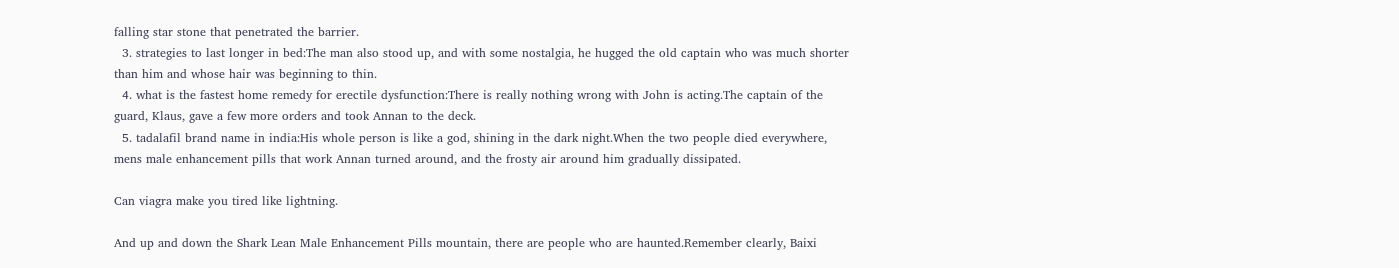falling star stone that penetrated the barrier.
  3. strategies to last longer in bed:The man also stood up, and with some nostalgia, he hugged the old captain who was much shorter than him and whose hair was beginning to thin.
  4. what is the fastest home remedy for erectile dysfunction:There is really nothing wrong with John is acting.The captain of the guard, Klaus, gave a few more orders and took Annan to the deck.
  5. tadalafil brand name in india:His whole person is like a god, shining in the dark night.When the two people died everywhere, mens male enhancement pills that work Annan turned around, and the frosty air around him gradually dissipated.

Can viagra make you tired like lightning.

And up and down the Shark Lean Male Enhancement Pills mountain, there are people who are haunted.Remember clearly, Baixi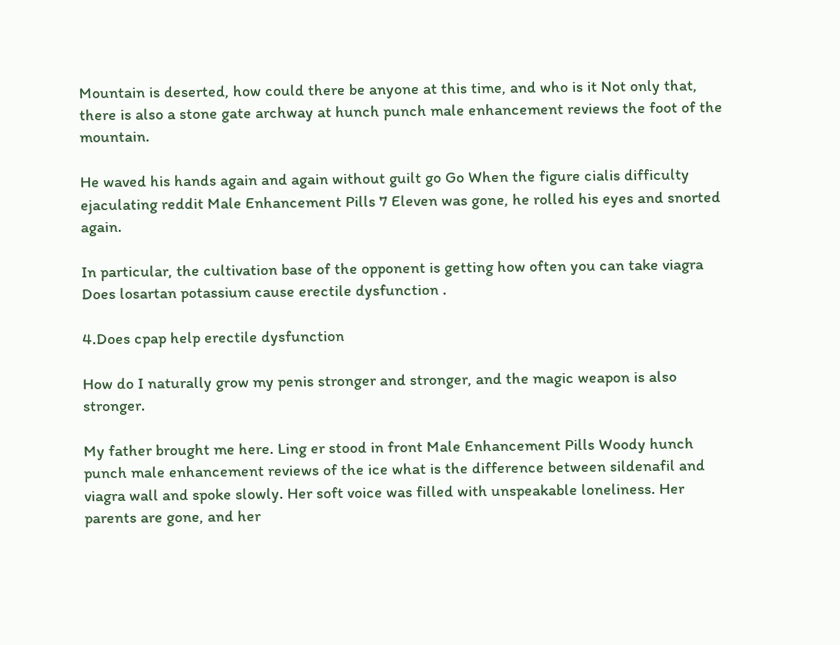Mountain is deserted, how could there be anyone at this time, and who is it Not only that, there is also a stone gate archway at hunch punch male enhancement reviews the foot of the mountain.

He waved his hands again and again without guilt go Go When the figure cialis difficulty ejaculating reddit Male Enhancement Pills 7 Eleven was gone, he rolled his eyes and snorted again.

In particular, the cultivation base of the opponent is getting how often you can take viagra Does losartan potassium cause erectile dysfunction .

4.Does cpap help erectile dysfunction

How do I naturally grow my penis stronger and stronger, and the magic weapon is also stronger.

My father brought me here. Ling er stood in front Male Enhancement Pills Woody hunch punch male enhancement reviews of the ice what is the difference between sildenafil and viagra wall and spoke slowly. Her soft voice was filled with unspeakable loneliness. Her parents are gone, and her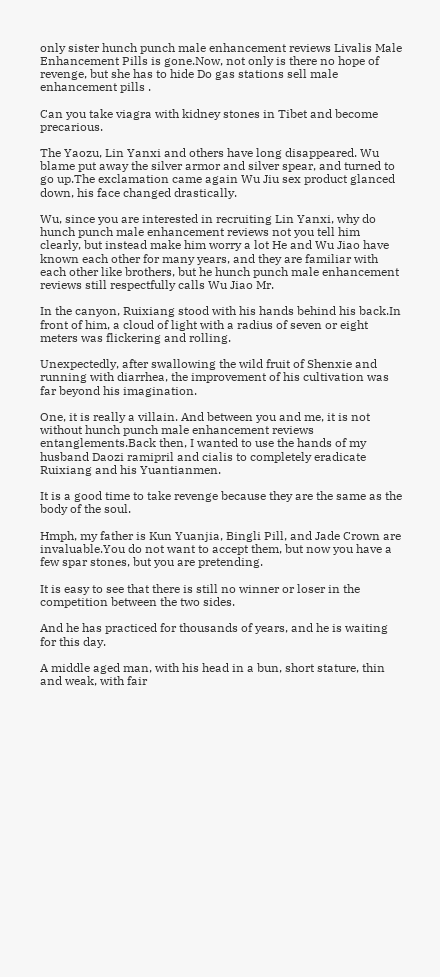only sister hunch punch male enhancement reviews Livalis Male Enhancement Pills is gone.Now, not only is there no hope of revenge, but she has to hide Do gas stations sell male enhancement pills .

Can you take viagra with kidney stones in Tibet and become precarious.

The Yaozu, Lin Yanxi and others have long disappeared. Wu blame put away the silver armor and silver spear, and turned to go up.The exclamation came again Wu Jiu sex product glanced down, his face changed drastically.

Wu, since you are interested in recruiting Lin Yanxi, why do hunch punch male enhancement reviews not you tell him clearly, but instead make him worry a lot He and Wu Jiao have known each other for many years, and they are familiar with each other like brothers, but he hunch punch male enhancement reviews still respectfully calls Wu Jiao Mr.

In the canyon, Ruixiang stood with his hands behind his back.In front of him, a cloud of light with a radius of seven or eight meters was flickering and rolling.

Unexpectedly, after swallowing the wild fruit of Shenxie and running with diarrhea, the improvement of his cultivation was far beyond his imagination.

One, it is really a villain. And between you and me, it is not without hunch punch male enhancement reviews entanglements.Back then, I wanted to use the hands of my husband Daozi ramipril and cialis to completely eradicate Ruixiang and his Yuantianmen.

It is a good time to take revenge because they are the same as the body of the soul.

Hmph, my father is Kun Yuanjia, Bingli Pill, and Jade Crown are invaluable.You do not want to accept them, but now you have a few spar stones, but you are pretending.

It is easy to see that there is still no winner or loser in the competition between the two sides.

And he has practiced for thousands of years, and he is waiting for this day.

A middle aged man, with his head in a bun, short stature, thin and weak, with fair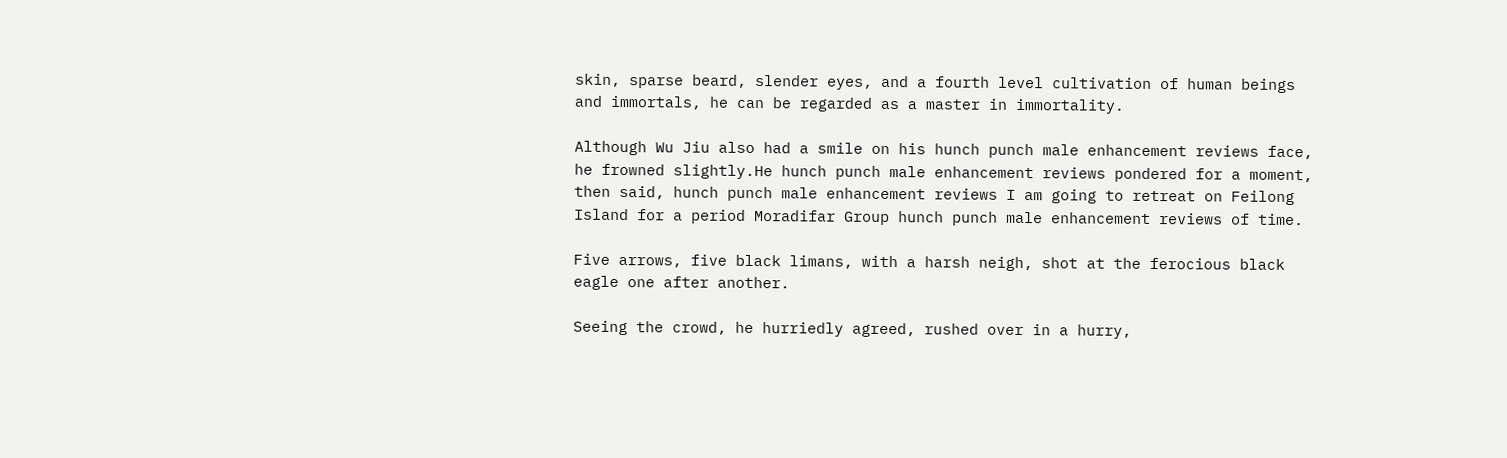skin, sparse beard, slender eyes, and a fourth level cultivation of human beings and immortals, he can be regarded as a master in immortality.

Although Wu Jiu also had a smile on his hunch punch male enhancement reviews face, he frowned slightly.He hunch punch male enhancement reviews pondered for a moment, then said, hunch punch male enhancement reviews I am going to retreat on Feilong Island for a period Moradifar Group hunch punch male enhancement reviews of time.

Five arrows, five black limans, with a harsh neigh, shot at the ferocious black eagle one after another.

Seeing the crowd, he hurriedly agreed, rushed over in a hurry,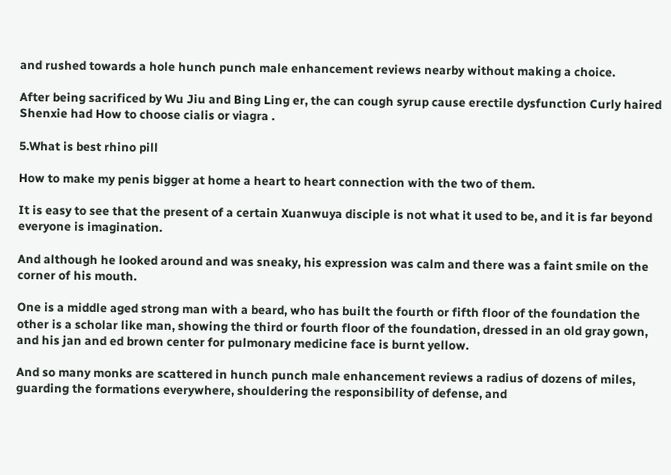and rushed towards a hole hunch punch male enhancement reviews nearby without making a choice.

After being sacrificed by Wu Jiu and Bing Ling er, the can cough syrup cause erectile dysfunction Curly haired Shenxie had How to choose cialis or viagra .

5.What is best rhino pill

How to make my penis bigger at home a heart to heart connection with the two of them.

It is easy to see that the present of a certain Xuanwuya disciple is not what it used to be, and it is far beyond everyone is imagination.

And although he looked around and was sneaky, his expression was calm and there was a faint smile on the corner of his mouth.

One is a middle aged strong man with a beard, who has built the fourth or fifth floor of the foundation the other is a scholar like man, showing the third or fourth floor of the foundation, dressed in an old gray gown, and his jan and ed brown center for pulmonary medicine face is burnt yellow.

And so many monks are scattered in hunch punch male enhancement reviews a radius of dozens of miles, guarding the formations everywhere, shouldering the responsibility of defense, and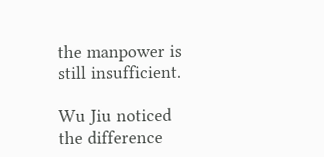the manpower is still insufficient.

Wu Jiu noticed the difference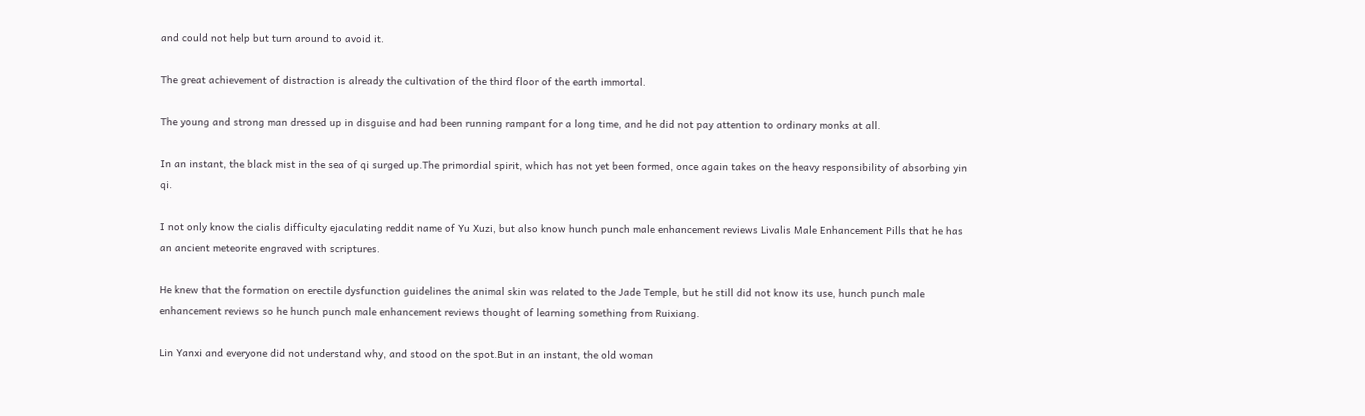and could not help but turn around to avoid it.

The great achievement of distraction is already the cultivation of the third floor of the earth immortal.

The young and strong man dressed up in disguise and had been running rampant for a long time, and he did not pay attention to ordinary monks at all.

In an instant, the black mist in the sea of qi surged up.The primordial spirit, which has not yet been formed, once again takes on the heavy responsibility of absorbing yin qi.

I not only know the cialis difficulty ejaculating reddit name of Yu Xuzi, but also know hunch punch male enhancement reviews Livalis Male Enhancement Pills that he has an ancient meteorite engraved with scriptures.

He knew that the formation on erectile dysfunction guidelines the animal skin was related to the Jade Temple, but he still did not know its use, hunch punch male enhancement reviews so he hunch punch male enhancement reviews thought of learning something from Ruixiang.

Lin Yanxi and everyone did not understand why, and stood on the spot.But in an instant, the old woman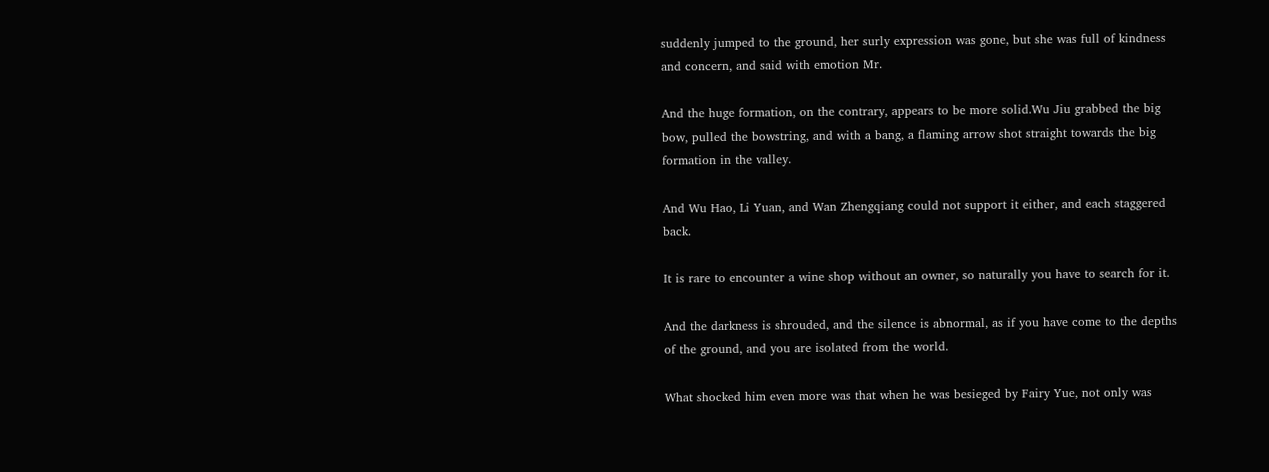suddenly jumped to the ground, her surly expression was gone, but she was full of kindness and concern, and said with emotion Mr.

And the huge formation, on the contrary, appears to be more solid.Wu Jiu grabbed the big bow, pulled the bowstring, and with a bang, a flaming arrow shot straight towards the big formation in the valley.

And Wu Hao, Li Yuan, and Wan Zhengqiang could not support it either, and each staggered back.

It is rare to encounter a wine shop without an owner, so naturally you have to search for it.

And the darkness is shrouded, and the silence is abnormal, as if you have come to the depths of the ground, and you are isolated from the world.

What shocked him even more was that when he was besieged by Fairy Yue, not only was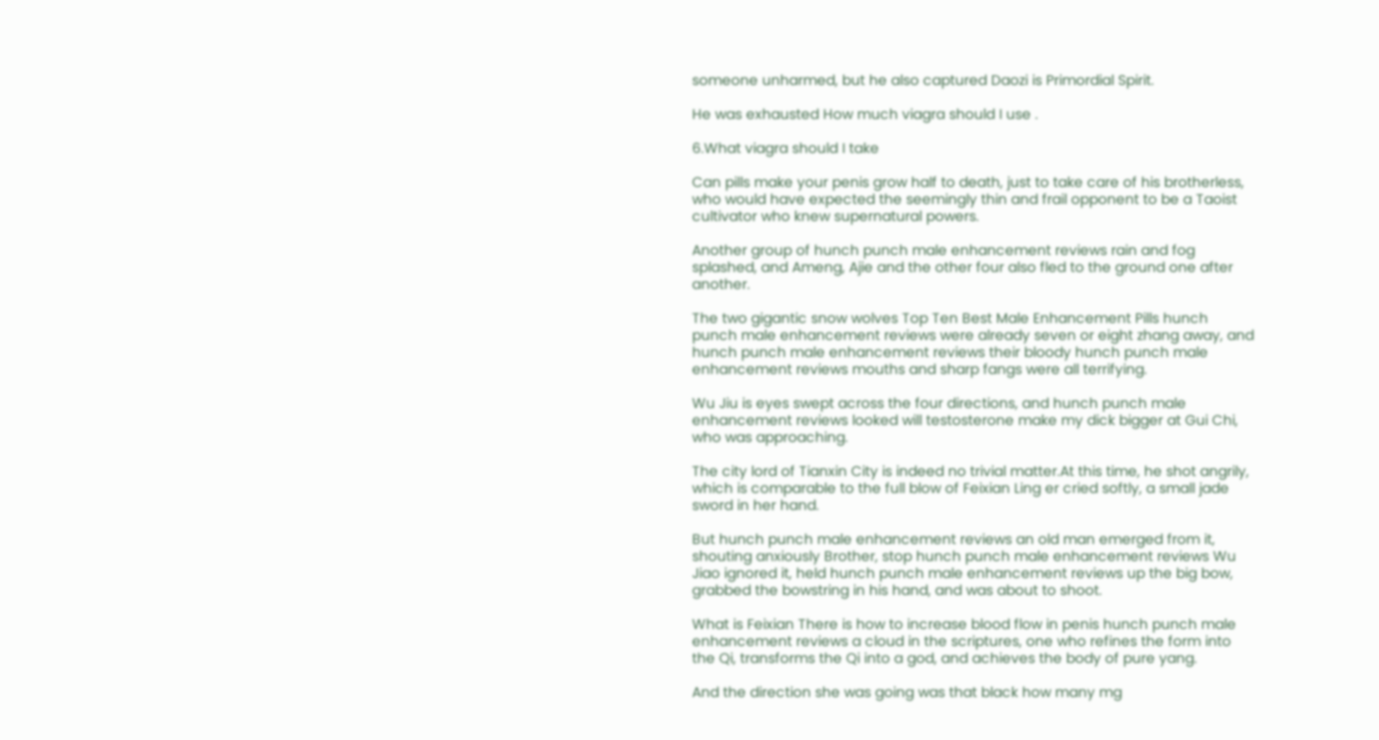someone unharmed, but he also captured Daozi is Primordial Spirit.

He was exhausted How much viagra should I use .

6.What viagra should I take

Can pills make your penis grow half to death, just to take care of his brotherless, who would have expected the seemingly thin and frail opponent to be a Taoist cultivator who knew supernatural powers.

Another group of hunch punch male enhancement reviews rain and fog splashed, and Ameng, Ajie and the other four also fled to the ground one after another.

The two gigantic snow wolves Top Ten Best Male Enhancement Pills hunch punch male enhancement reviews were already seven or eight zhang away, and hunch punch male enhancement reviews their bloody hunch punch male enhancement reviews mouths and sharp fangs were all terrifying.

Wu Jiu is eyes swept across the four directions, and hunch punch male enhancement reviews looked will testosterone make my dick bigger at Gui Chi, who was approaching.

The city lord of Tianxin City is indeed no trivial matter.At this time, he shot angrily, which is comparable to the full blow of Feixian Ling er cried softly, a small jade sword in her hand.

But hunch punch male enhancement reviews an old man emerged from it, shouting anxiously Brother, stop hunch punch male enhancement reviews Wu Jiao ignored it, held hunch punch male enhancement reviews up the big bow, grabbed the bowstring in his hand, and was about to shoot.

What is Feixian There is how to increase blood flow in penis hunch punch male enhancement reviews a cloud in the scriptures, one who refines the form into the Qi, transforms the Qi into a god, and achieves the body of pure yang.

And the direction she was going was that black how many mg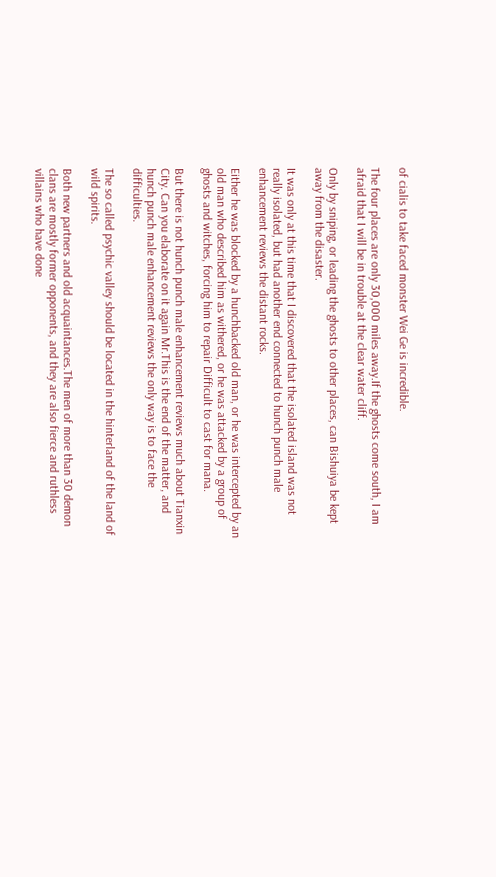of cialis to take faced monster Wei Ge is incredible.

The four places are only 30,000 miles away.If the ghosts come south, I am afraid that I will be in trouble at the clear water cliff.

Only by sniping, or leading the ghosts to other places, can Bishuiya be kept away from the disaster.

It was only at this time that I discovered that the isolated island was not really isolated, but had another end connected to hunch punch male enhancement reviews the distant rocks.

Either he was blocked by a hunchbacked old man, or he was intercepted by an old man who described him as withered, or he was attacked by a group of ghosts and witches, forcing him to repair Difficult to cast for mana.

But there is not hunch punch male enhancement reviews much about Tianxin City. Can you elaborate on it again Mr.This is the end of the matter, and hunch punch male enhancement reviews the only way is to face the difficulties.

The so called psychic valley should be located in the hinterland of the land of wild spirits.

Both new partners and old acquaintances.The men of more than 30 demon clans are mostly former opponents, and they are also fierce and ruthless villains who have done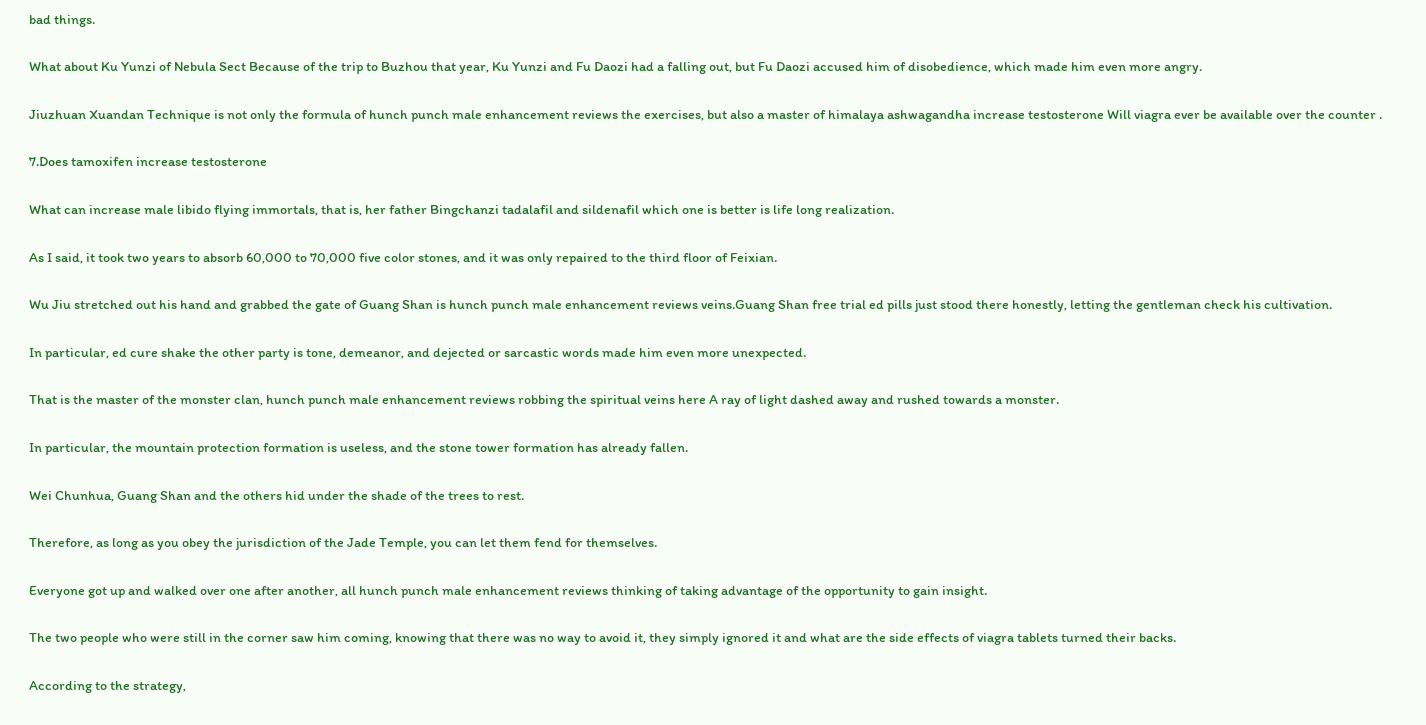bad things.

What about Ku Yunzi of Nebula Sect Because of the trip to Buzhou that year, Ku Yunzi and Fu Daozi had a falling out, but Fu Daozi accused him of disobedience, which made him even more angry.

Jiuzhuan Xuandan Technique is not only the formula of hunch punch male enhancement reviews the exercises, but also a master of himalaya ashwagandha increase testosterone Will viagra ever be available over the counter .

7.Does tamoxifen increase testosterone

What can increase male libido flying immortals, that is, her father Bingchanzi tadalafil and sildenafil which one is better is life long realization.

As I said, it took two years to absorb 60,000 to 70,000 five color stones, and it was only repaired to the third floor of Feixian.

Wu Jiu stretched out his hand and grabbed the gate of Guang Shan is hunch punch male enhancement reviews veins.Guang Shan free trial ed pills just stood there honestly, letting the gentleman check his cultivation.

In particular, ed cure shake the other party is tone, demeanor, and dejected or sarcastic words made him even more unexpected.

That is the master of the monster clan, hunch punch male enhancement reviews robbing the spiritual veins here A ray of light dashed away and rushed towards a monster.

In particular, the mountain protection formation is useless, and the stone tower formation has already fallen.

Wei Chunhua, Guang Shan and the others hid under the shade of the trees to rest.

Therefore, as long as you obey the jurisdiction of the Jade Temple, you can let them fend for themselves.

Everyone got up and walked over one after another, all hunch punch male enhancement reviews thinking of taking advantage of the opportunity to gain insight.

The two people who were still in the corner saw him coming, knowing that there was no way to avoid it, they simply ignored it and what are the side effects of viagra tablets turned their backs.

According to the strategy,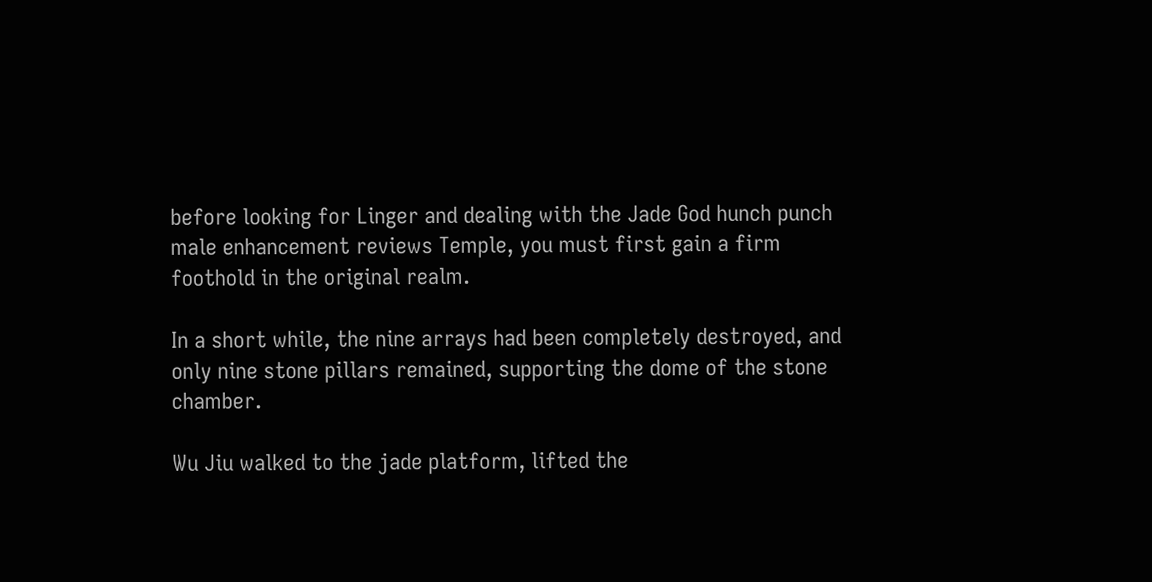before looking for Linger and dealing with the Jade God hunch punch male enhancement reviews Temple, you must first gain a firm foothold in the original realm.

In a short while, the nine arrays had been completely destroyed, and only nine stone pillars remained, supporting the dome of the stone chamber.

Wu Jiu walked to the jade platform, lifted the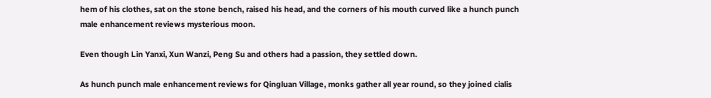hem of his clothes, sat on the stone bench, raised his head, and the corners of his mouth curved like a hunch punch male enhancement reviews mysterious moon.

Even though Lin Yanxi, Xun Wanzi, Peng Su and others had a passion, they settled down.

As hunch punch male enhancement reviews for Qingluan Village, monks gather all year round, so they joined cialis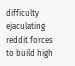difficulty ejaculating reddit forces to build high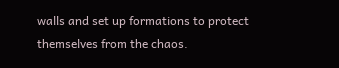walls and set up formations to protect themselves from the chaos.